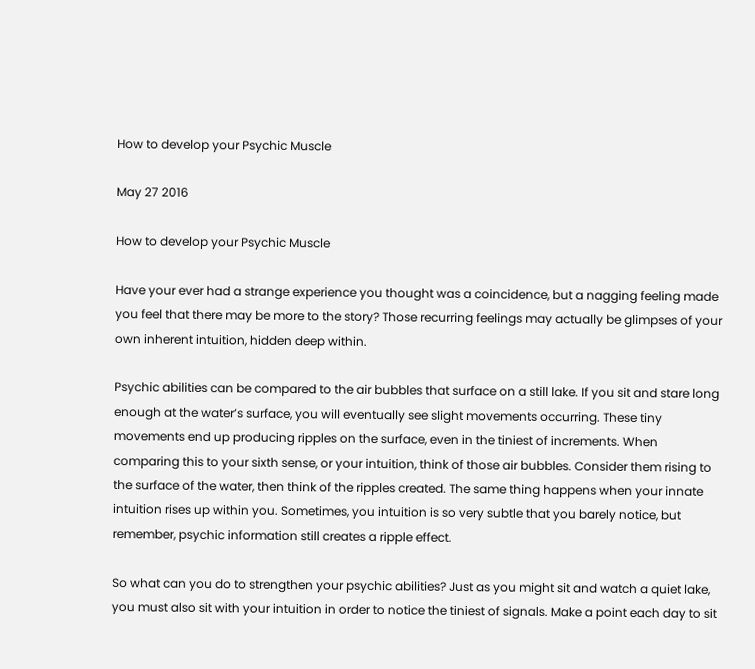How to develop your Psychic Muscle

May 27 2016

How to develop your Psychic Muscle

Have your ever had a strange experience you thought was a coincidence, but a nagging feeling made you feel that there may be more to the story? Those recurring feelings may actually be glimpses of your own inherent intuition, hidden deep within.

Psychic abilities can be compared to the air bubbles that surface on a still lake. If you sit and stare long enough at the water’s surface, you will eventually see slight movements occurring. These tiny movements end up producing ripples on the surface, even in the tiniest of increments. When comparing this to your sixth sense, or your intuition, think of those air bubbles. Consider them rising to the surface of the water, then think of the ripples created. The same thing happens when your innate intuition rises up within you. Sometimes, you intuition is so very subtle that you barely notice, but remember, psychic information still creates a ripple effect.

So what can you do to strengthen your psychic abilities? Just as you might sit and watch a quiet lake, you must also sit with your intuition in order to notice the tiniest of signals. Make a point each day to sit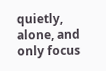quietly, alone, and only focus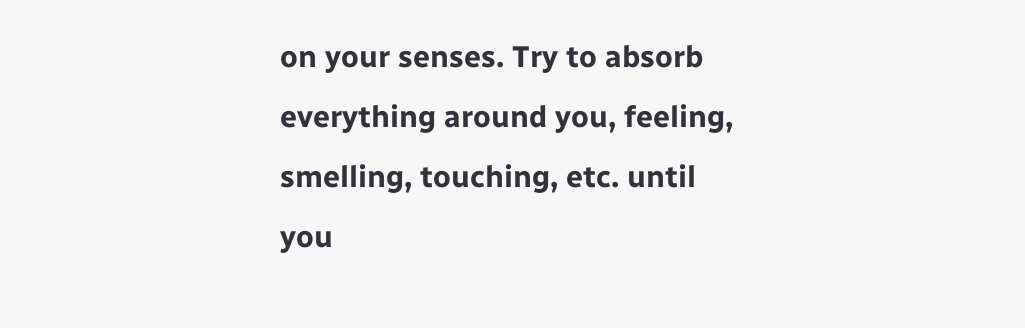on your senses. Try to absorb everything around you, feeling, smelling, touching, etc. until you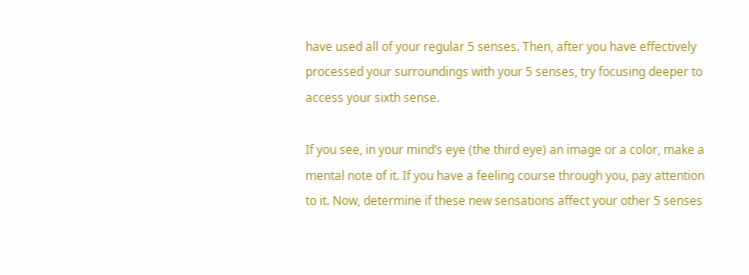have used all of your regular 5 senses. Then, after you have effectively processed your surroundings with your 5 senses, try focusing deeper to access your sixth sense.

If you see, in your mind’s eye (the third eye) an image or a color, make a mental note of it. If you have a feeling course through you, pay attention to it. Now, determine if these new sensations affect your other 5 senses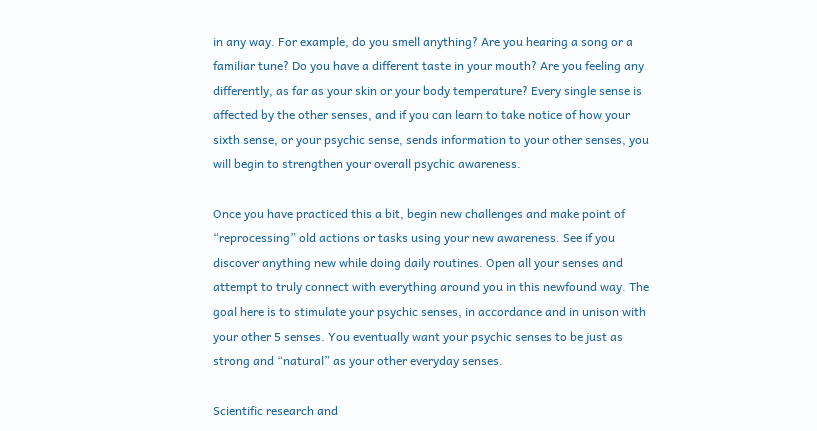in any way. For example, do you smell anything? Are you hearing a song or a familiar tune? Do you have a different taste in your mouth? Are you feeling any differently, as far as your skin or your body temperature? Every single sense is affected by the other senses, and if you can learn to take notice of how your sixth sense, or your psychic sense, sends information to your other senses, you will begin to strengthen your overall psychic awareness.

Once you have practiced this a bit, begin new challenges and make point of “reprocessing” old actions or tasks using your new awareness. See if you discover anything new while doing daily routines. Open all your senses and attempt to truly connect with everything around you in this newfound way. The goal here is to stimulate your psychic senses, in accordance and in unison with your other 5 senses. You eventually want your psychic senses to be just as strong and “natural” as your other everyday senses.

Scientific research and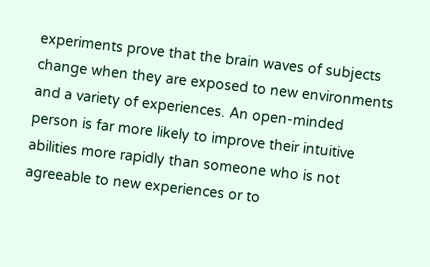experiments prove that the brain waves of subjects change when they are exposed to new environments and a variety of experiences. An open-minded person is far more likely to improve their intuitive abilities more rapidly than someone who is not agreeable to new experiences or to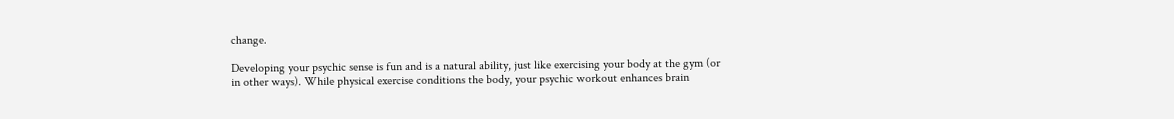change.

Developing your psychic sense is fun and is a natural ability, just like exercising your body at the gym (or in other ways). While physical exercise conditions the body, your psychic workout enhances brain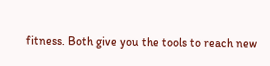fitness. Both give you the tools to reach new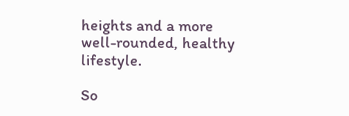heights and a more well-rounded, healthy lifestyle.

So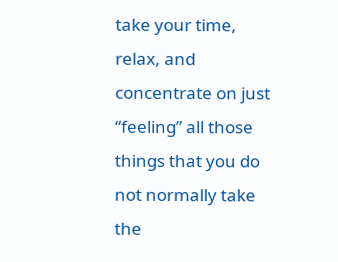take your time, relax, and concentrate on just “feeling” all those things that you do not normally take the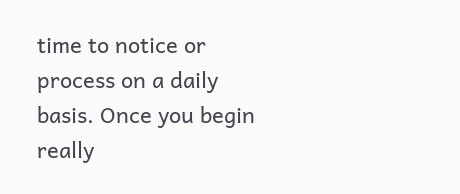time to notice or process on a daily basis. Once you begin really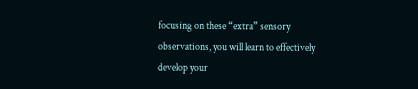focusing on these “extra” sensory observations, you will learn to effectively develop your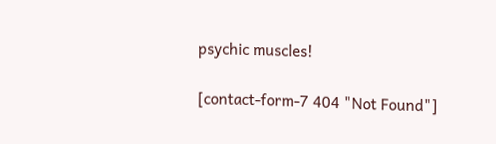psychic muscles!

[contact-form-7 404 "Not Found"]